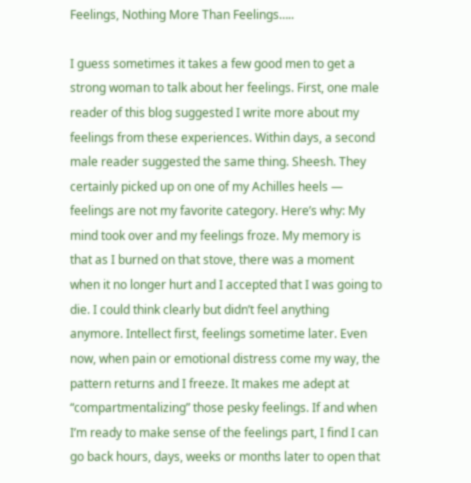Feelings, Nothing More Than Feelings…..

I guess sometimes it takes a few good men to get a strong woman to talk about her feelings. First, one male reader of this blog suggested I write more about my feelings from these experiences. Within days, a second male reader suggested the same thing. Sheesh. They certainly picked up on one of my Achilles heels — feelings are not my favorite category. Here’s why: My mind took over and my feelings froze. My memory is that as I burned on that stove, there was a moment when it no longer hurt and I accepted that I was going to die. I could think clearly but didn’t feel anything anymore. Intellect first, feelings sometime later. Even now, when pain or emotional distress come my way, the pattern returns and I freeze. It makes me adept at “compartmentalizing” those pesky feelings. If and when I’m ready to make sense of the feelings part, I find I can go back hours, days, weeks or months later to open that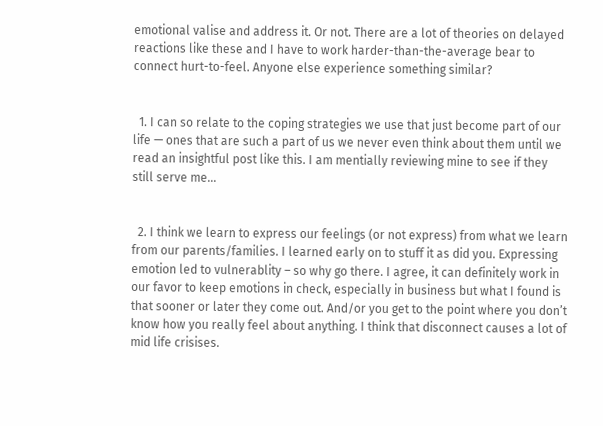emotional valise and address it. Or not. There are a lot of theories on delayed reactions like these and I have to work harder-than-the-average bear to connect hurt-to-feel. Anyone else experience something similar?


  1. I can so relate to the coping strategies we use that just become part of our life — ones that are such a part of us we never even think about them until we read an insightful post like this. I am mentially reviewing mine to see if they still serve me…


  2. I think we learn to express our feelings (or not express) from what we learn from our parents/families. I learned early on to stuff it as did you. Expressing emotion led to vulnerablity – so why go there. I agree, it can definitely work in our favor to keep emotions in check, especially in business but what I found is that sooner or later they come out. And/or you get to the point where you don’t know how you really feel about anything. I think that disconnect causes a lot of mid life crisises.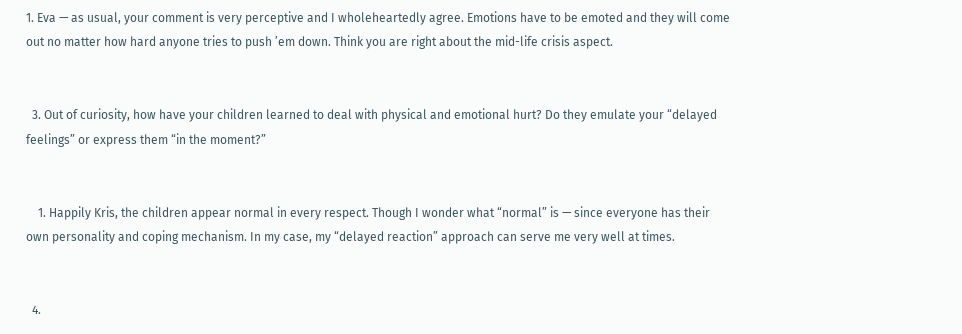1. Eva — as usual, your comment is very perceptive and I wholeheartedly agree. Emotions have to be emoted and they will come out no matter how hard anyone tries to push ’em down. Think you are right about the mid-life crisis aspect.


  3. Out of curiosity, how have your children learned to deal with physical and emotional hurt? Do they emulate your “delayed feelings” or express them “in the moment?”


    1. Happily Kris, the children appear normal in every respect. Though I wonder what “normal” is — since everyone has their own personality and coping mechanism. In my case, my “delayed reaction” approach can serve me very well at times.


  4.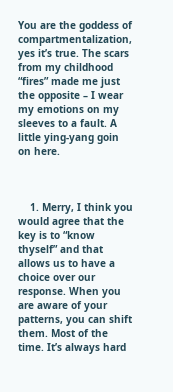You are the goddess of compartmentalization, yes it’s true. The scars from my childhood “fires” made me just the opposite – I wear my emotions on my sleeves to a fault. A little ying-yang goin on here.



    1. Merry, I think you would agree that the key is to “know thyself” and that allows us to have a choice over our response. When you are aware of your patterns, you can shift them. Most of the time. It’s always hard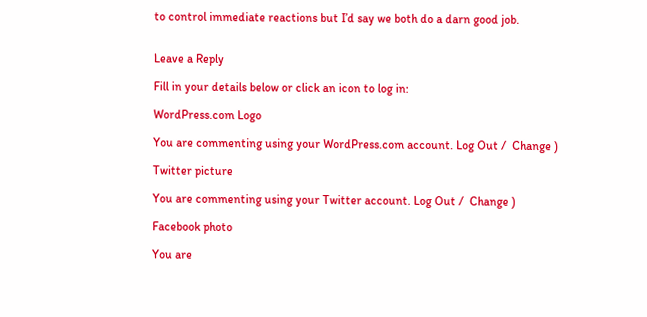to control immediate reactions but I’d say we both do a darn good job.


Leave a Reply

Fill in your details below or click an icon to log in:

WordPress.com Logo

You are commenting using your WordPress.com account. Log Out /  Change )

Twitter picture

You are commenting using your Twitter account. Log Out /  Change )

Facebook photo

You are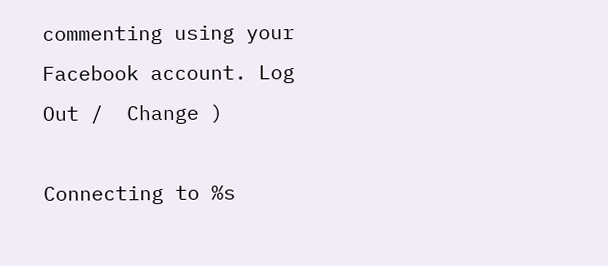commenting using your Facebook account. Log Out /  Change )

Connecting to %s